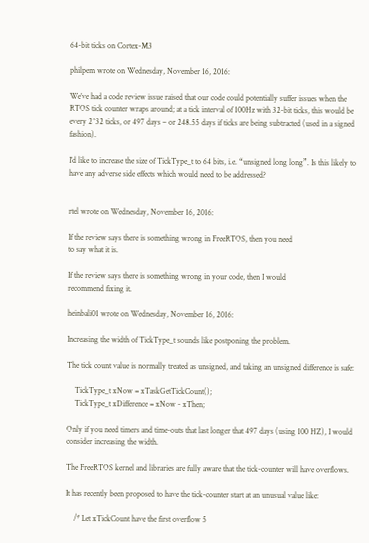64-bit ticks on Cortex-M3

philpem wrote on Wednesday, November 16, 2016:

We’ve had a code review issue raised that our code could potentially suffer issues when the RTOS tick counter wraps around; at a tick interval of 100Hz with 32-bit ticks, this would be every 2^32 ticks, or 497 days – or 248.55 days if ticks are being subtracted (used in a signed fashion).

I’d like to increase the size of TickType_t to 64 bits, i.e. “unsigned long long”. Is this likely to have any adverse side effects which would need to be addressed?


rtel wrote on Wednesday, November 16, 2016:

If the review says there is something wrong in FreeRTOS, then you need
to say what it is.

If the review says there is something wrong in your code, then I would
recommend fixing it.

heinbali01 wrote on Wednesday, November 16, 2016:

Increasing the width of TickType_t sounds like postponing the problem.

The tick count value is normally treated as unsigned, and taking an unsigned difference is safe:

    TickType_t xNow = xTaskGetTickCount();
    TickType_t xDifference = xNow - xThen;

Only if you need timers and time-outs that last longer that 497 days (using 100 HZ), I would consider increasing the width.

The FreeRTOS kernel and libraries are fully aware that the tick-counter will have overflows.

It has recently been proposed to have the tick-counter start at an unusual value like:

    /* Let xTickCount have the first overflow 5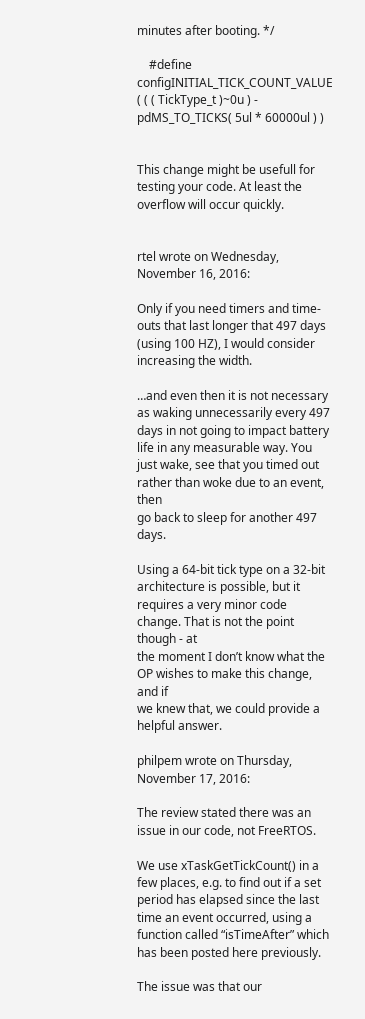minutes after booting. */

    #define configINITIAL_TICK_COUNT_VALUE  ( ( ( TickType_t )~0u ) - pdMS_TO_TICKS( 5ul * 60000ul ) )


This change might be usefull for testing your code. At least the overflow will occur quickly.


rtel wrote on Wednesday, November 16, 2016:

Only if you need timers and time-outs that last longer that 497 days
(using 100 HZ), I would consider increasing the width.

…and even then it is not necessary as waking unnecessarily every 497
days in not going to impact battery life in any measurable way. You
just wake, see that you timed out rather than woke due to an event, then
go back to sleep for another 497 days.

Using a 64-bit tick type on a 32-bit architecture is possible, but it
requires a very minor code change. That is not the point though - at
the moment I don’t know what the OP wishes to make this change, and if
we knew that, we could provide a helpful answer.

philpem wrote on Thursday, November 17, 2016:

The review stated there was an issue in our code, not FreeRTOS.

We use xTaskGetTickCount() in a few places, e.g. to find out if a set period has elapsed since the last time an event occurred, using a function called “isTimeAfter” which has been posted here previously.

The issue was that our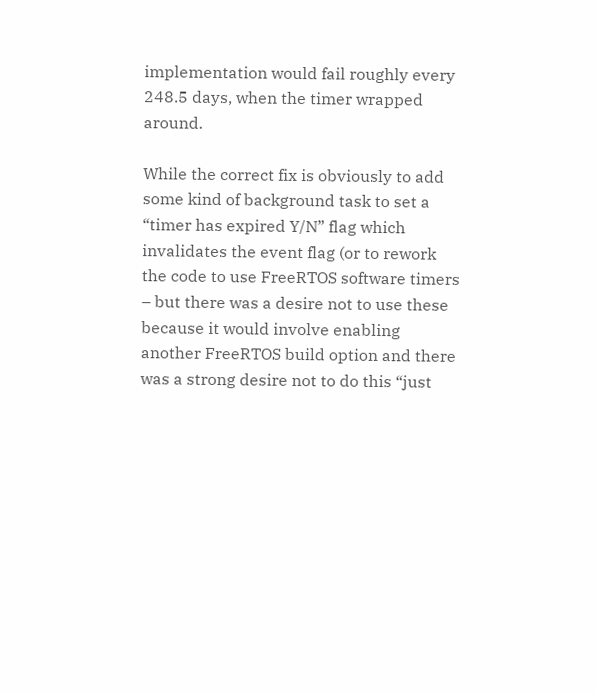implementation would fail roughly every 248.5 days, when the timer wrapped around.

While the correct fix is obviously to add some kind of background task to set a “timer has expired Y/N” flag which invalidates the event flag (or to rework the code to use FreeRTOS software timers – but there was a desire not to use these because it would involve enabling another FreeRTOS build option and there was a strong desire not to do this “just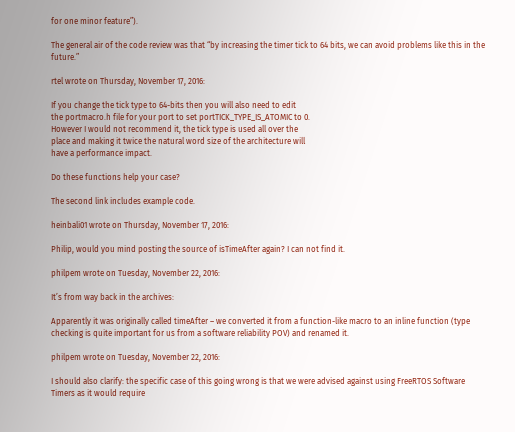for one minor feature”).

The general air of the code review was that “by increasing the timer tick to 64 bits, we can avoid problems like this in the future.”

rtel wrote on Thursday, November 17, 2016:

If you change the tick type to 64-bits then you will also need to edit
the portmacro.h file for your port to set portTICK_TYPE_IS_ATOMIC to 0.
However I would not recommend it, the tick type is used all over the
place and making it twice the natural word size of the architecture will
have a performance impact.

Do these functions help your case?

The second link includes example code.

heinbali01 wrote on Thursday, November 17, 2016:

Philip, would you mind posting the source of isTimeAfter again? I can not find it.

philpem wrote on Tuesday, November 22, 2016:

It’s from way back in the archives:

Apparently it was originally called timeAfter – we converted it from a function-like macro to an inline function (type checking is quite important for us from a software reliability POV) and renamed it.

philpem wrote on Tuesday, November 22, 2016:

I should also clarify: the specific case of this going wrong is that we were advised against using FreeRTOS Software Timers as it would require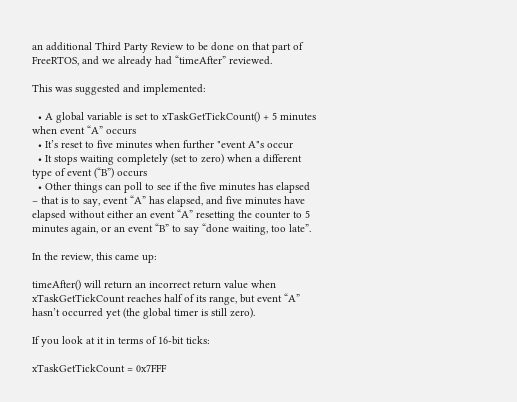an additional Third Party Review to be done on that part of FreeRTOS, and we already had “timeAfter” reviewed.

This was suggested and implemented:

  • A global variable is set to xTaskGetTickCount() + 5 minutes when event “A” occurs
  • It’s reset to five minutes when further "event A"s occur
  • It stops waiting completely (set to zero) when a different type of event (“B”) occurs
  • Other things can poll to see if the five minutes has elapsed – that is to say, event “A” has elapsed, and five minutes have elapsed without either an event “A” resetting the counter to 5 minutes again, or an event “B” to say “done waiting, too late”.

In the review, this came up:

timeAfter() will return an incorrect return value when xTaskGetTickCount reaches half of its range, but event “A” hasn’t occurred yet (the global timer is still zero).

If you look at it in terms of 16-bit ticks:

xTaskGetTickCount = 0x7FFF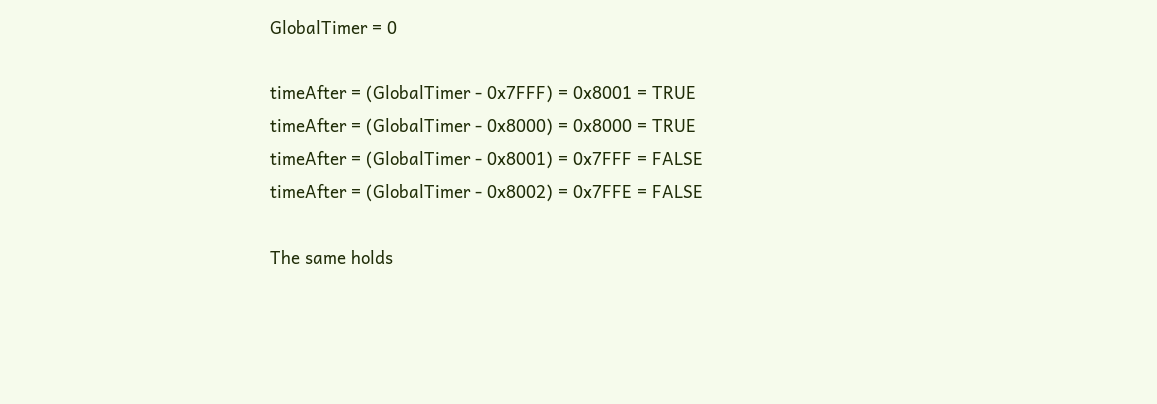GlobalTimer = 0

timeAfter = (GlobalTimer - 0x7FFF) = 0x8001 = TRUE
timeAfter = (GlobalTimer - 0x8000) = 0x8000 = TRUE
timeAfter = (GlobalTimer - 0x8001) = 0x7FFF = FALSE
timeAfter = (GlobalTimer - 0x8002) = 0x7FFE = FALSE

The same holds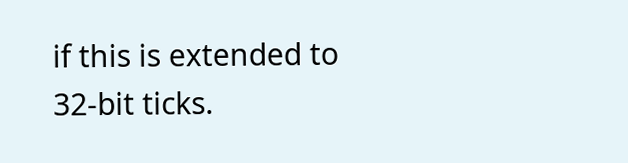if this is extended to 32-bit ticks.